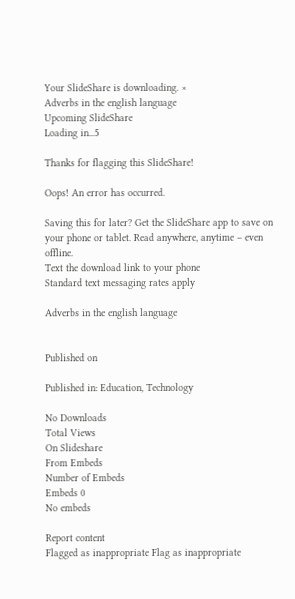Your SlideShare is downloading. ×
Adverbs in the english language
Upcoming SlideShare
Loading in...5

Thanks for flagging this SlideShare!

Oops! An error has occurred.

Saving this for later? Get the SlideShare app to save on your phone or tablet. Read anywhere, anytime – even offline.
Text the download link to your phone
Standard text messaging rates apply

Adverbs in the english language


Published on

Published in: Education, Technology

No Downloads
Total Views
On Slideshare
From Embeds
Number of Embeds
Embeds 0
No embeds

Report content
Flagged as inappropriate Flag as inappropriate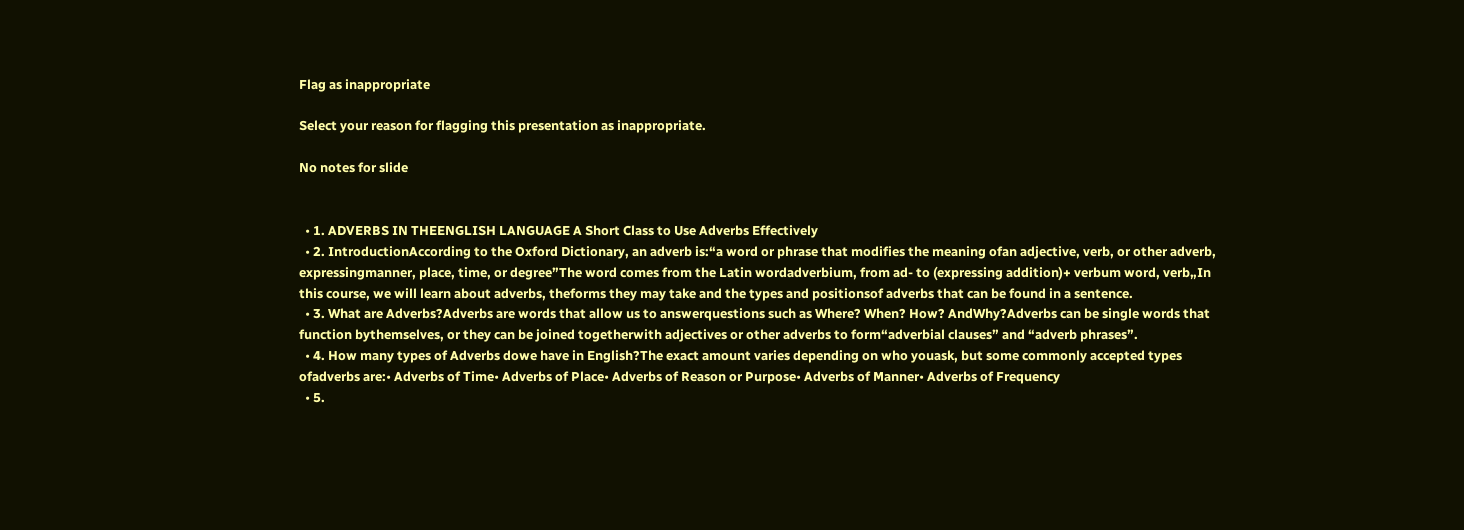Flag as inappropriate

Select your reason for flagging this presentation as inappropriate.

No notes for slide


  • 1. ADVERBS IN THEENGLISH LANGUAGE A Short Class to Use Adverbs Effectively
  • 2. IntroductionAccording to the Oxford Dictionary, an adverb is:“a word or phrase that modifies the meaning ofan adjective, verb, or other adverb, expressingmanner, place, time, or degree”The word comes from the Latin wordadverbium, from ad- to (expressing addition)+ verbum word, verb„In this course, we will learn about adverbs, theforms they may take and the types and positionsof adverbs that can be found in a sentence.
  • 3. What are Adverbs?Adverbs are words that allow us to answerquestions such as Where? When? How? AndWhy?Adverbs can be single words that function bythemselves, or they can be joined togetherwith adjectives or other adverbs to form“adverbial clauses” and “adverb phrases”.
  • 4. How many types of Adverbs dowe have in English?The exact amount varies depending on who youask, but some commonly accepted types ofadverbs are:• Adverbs of Time• Adverbs of Place• Adverbs of Reason or Purpose• Adverbs of Manner• Adverbs of Frequency
  • 5.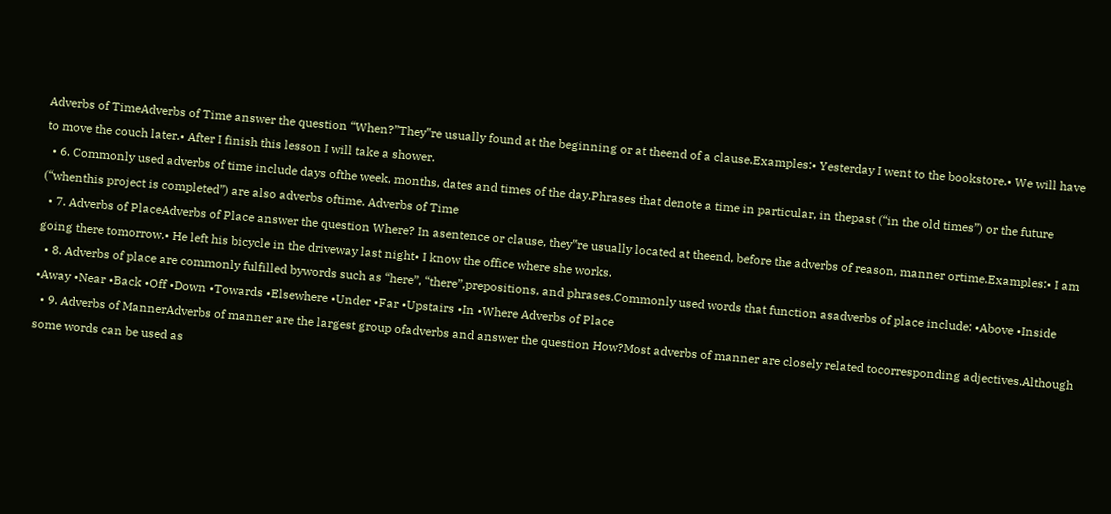Adverbs of TimeAdverbs of Time answer the question “When?”They‟re usually found at the beginning or at theend of a clause.Examples:• Yesterday I went to the bookstore.• We will have to move the couch later.• After I finish this lesson I will take a shower.
  • 6. Commonly used adverbs of time include days ofthe week, months, dates and times of the day.Phrases that denote a time in particular, in thepast (“in the old times”) or the future (“whenthis project is completed”) are also adverbs oftime. Adverbs of Time
  • 7. Adverbs of PlaceAdverbs of Place answer the question Where? In asentence or clause, they‟re usually located at theend, before the adverbs of reason, manner ortime.Examples:• I am going there tomorrow.• He left his bicycle in the driveway last night• I know the office where she works.
  • 8. Adverbs of place are commonly fulfilled bywords such as “here”, “there”,prepositions, and phrases.Commonly used words that function asadverbs of place include: •Above •Inside •Away •Near •Back •Off •Down •Towards •Elsewhere •Under •Far •Upstairs •In •Where Adverbs of Place
  • 9. Adverbs of MannerAdverbs of manner are the largest group ofadverbs and answer the question How?Most adverbs of manner are closely related tocorresponding adjectives.Although some words can be used as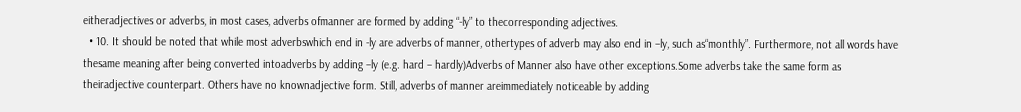eitheradjectives or adverbs, in most cases, adverbs ofmanner are formed by adding “-ly” to thecorresponding adjectives.
  • 10. It should be noted that while most adverbswhich end in -ly are adverbs of manner, othertypes of adverb may also end in –ly, such as“monthly”. Furthermore, not all words have thesame meaning after being converted intoadverbs by adding –ly (e.g. hard – hardly)Adverbs of Manner also have other exceptions.Some adverbs take the same form as theiradjective counterpart. Others have no knownadjective form. Still, adverbs of manner areimmediately noticeable by adding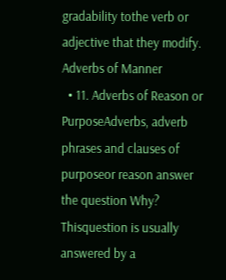gradability tothe verb or adjective that they modify. Adverbs of Manner
  • 11. Adverbs of Reason or PurposeAdverbs, adverb phrases and clauses of purposeor reason answer the question Why? Thisquestion is usually answered by a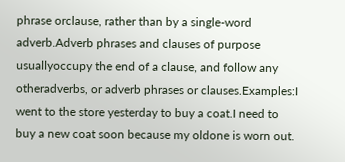phrase orclause, rather than by a single-word adverb.Adverb phrases and clauses of purpose usuallyoccupy the end of a clause, and follow any otheradverbs, or adverb phrases or clauses.Examples:I went to the store yesterday to buy a coat.I need to buy a new coat soon because my oldone is worn out.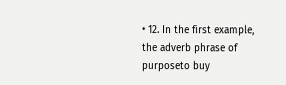• 12. In the first example, the adverb phrase of purposeto buy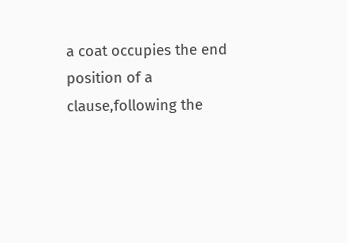a coat occupies the end position of a clause,following the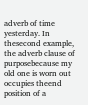adverb of time yesterday. In thesecond example, the adverb clause of purposebecause my old one is worn out occupies theend position of a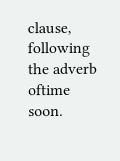clause, following the adverb oftime soon.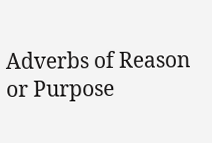Adverbs of Reason or Purpose